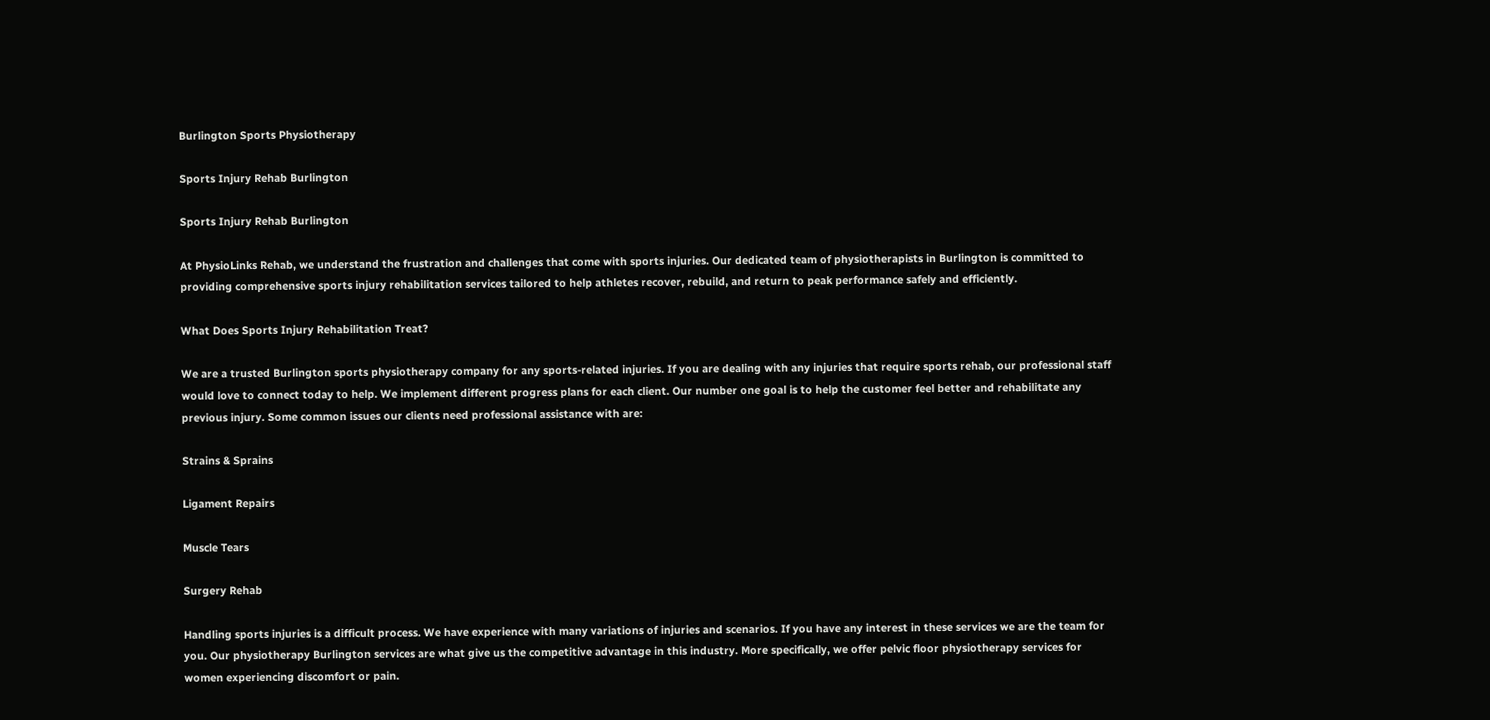Burlington Sports Physiotherapy

Sports Injury Rehab Burlington

Sports Injury Rehab Burlington

At PhysioLinks Rehab, we understand the frustration and challenges that come with sports injuries. Our dedicated team of physiotherapists in Burlington is committed to providing comprehensive sports injury rehabilitation services tailored to help athletes recover, rebuild, and return to peak performance safely and efficiently.

What Does Sports Injury Rehabilitation Treat?

We are a trusted Burlington sports physiotherapy company for any sports-related injuries. If you are dealing with any injuries that require sports rehab, our professional staff would love to connect today to help. We implement different progress plans for each client. Our number one goal is to help the customer feel better and rehabilitate any previous injury. Some common issues our clients need professional assistance with are:

Strains & Sprains

Ligament Repairs

Muscle Tears

Surgery Rehab

Handling sports injuries is a difficult process. We have experience with many variations of injuries and scenarios. If you have any interest in these services we are the team for you. Our physiotherapy Burlington services are what give us the competitive advantage in this industry. More specifically, we offer pelvic floor physiotherapy services for women experiencing discomfort or pain.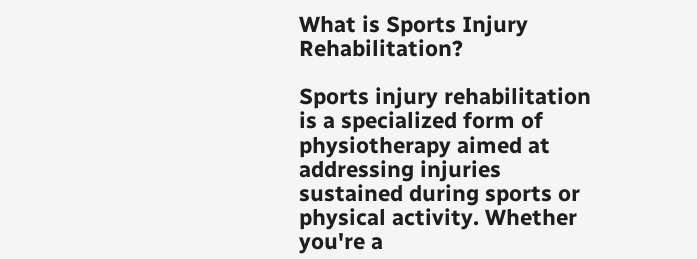What is Sports Injury Rehabilitation?

Sports injury rehabilitation is a specialized form of physiotherapy aimed at addressing injuries sustained during sports or physical activity. Whether you're a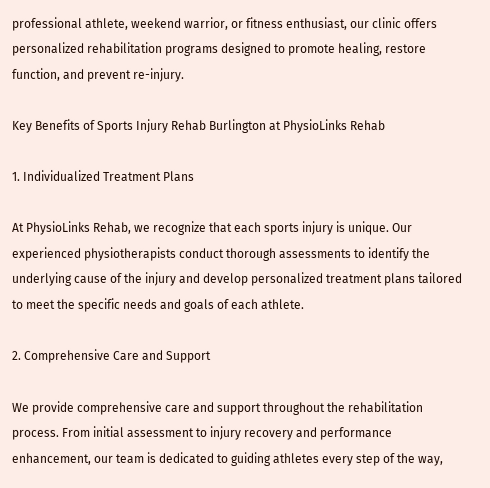professional athlete, weekend warrior, or fitness enthusiast, our clinic offers personalized rehabilitation programs designed to promote healing, restore function, and prevent re-injury.

Key Benefits of Sports Injury Rehab Burlington at PhysioLinks Rehab

1. Individualized Treatment Plans

At PhysioLinks Rehab, we recognize that each sports injury is unique. Our experienced physiotherapists conduct thorough assessments to identify the underlying cause of the injury and develop personalized treatment plans tailored to meet the specific needs and goals of each athlete.

2. Comprehensive Care and Support

We provide comprehensive care and support throughout the rehabilitation process. From initial assessment to injury recovery and performance enhancement, our team is dedicated to guiding athletes every step of the way,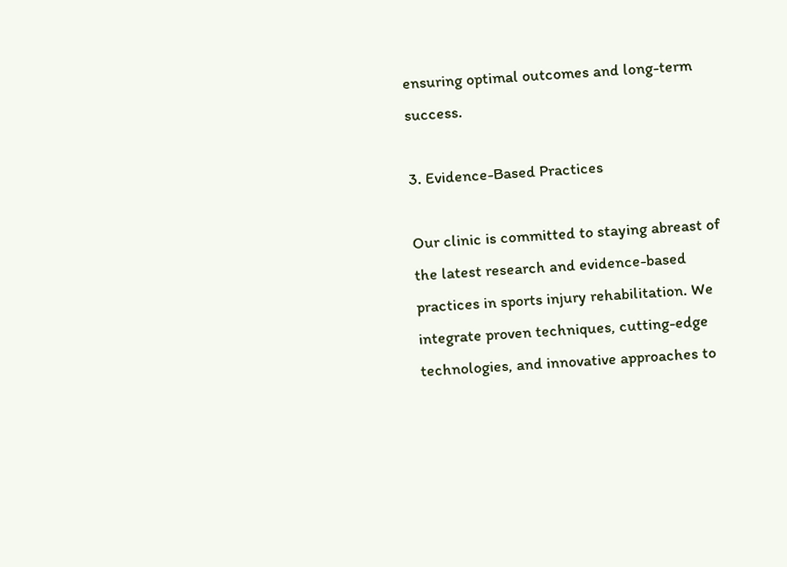ensuring optimal outcomes and long-term success.

3. Evidence-Based Practices

Our clinic is committed to staying abreast of the latest research and evidence-based practices in sports injury rehabilitation. We integrate proven techniques, cutting-edge technologies, and innovative approaches to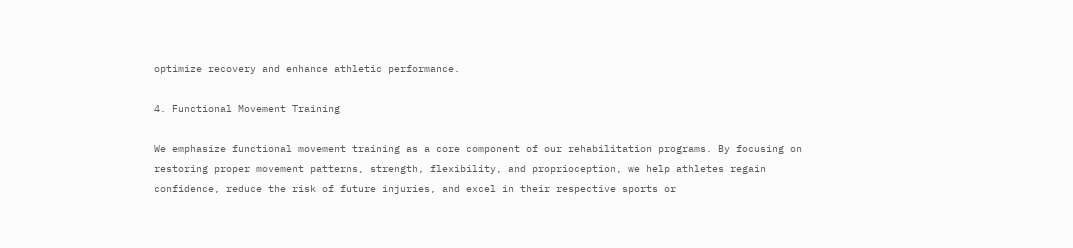optimize recovery and enhance athletic performance.

4. Functional Movement Training

We emphasize functional movement training as a core component of our rehabilitation programs. By focusing on restoring proper movement patterns, strength, flexibility, and proprioception, we help athletes regain confidence, reduce the risk of future injuries, and excel in their respective sports or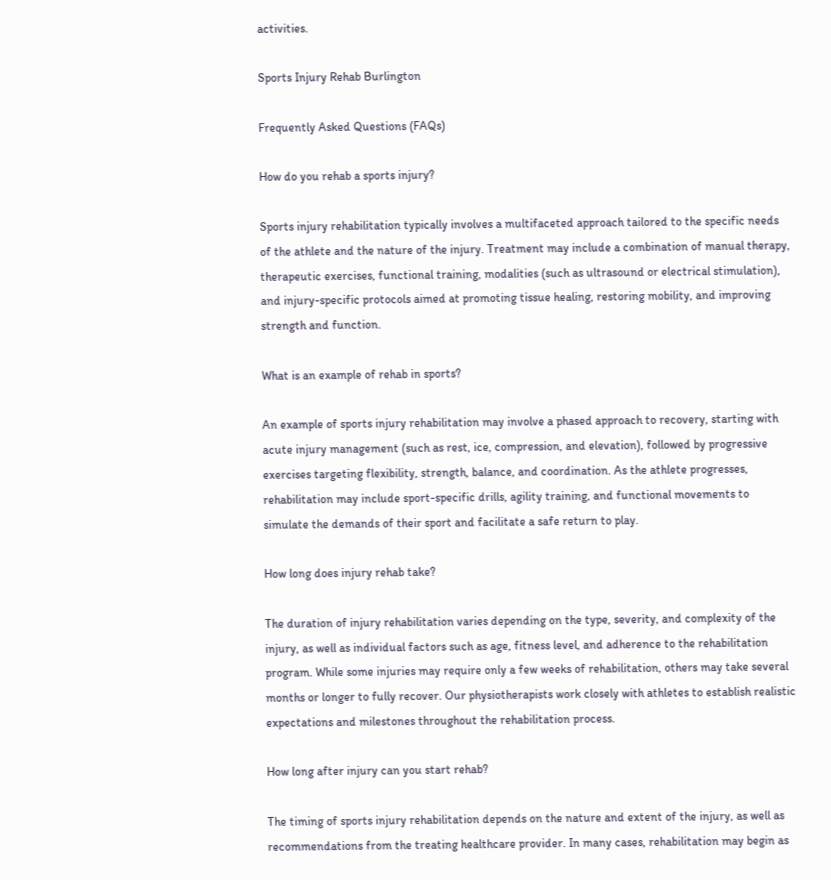activities.

Sports Injury Rehab Burlington

Frequently Asked Questions (FAQs)

How do you rehab a sports injury?

Sports injury rehabilitation typically involves a multifaceted approach tailored to the specific needs of the athlete and the nature of the injury. Treatment may include a combination of manual therapy, therapeutic exercises, functional training, modalities (such as ultrasound or electrical stimulation), and injury-specific protocols aimed at promoting tissue healing, restoring mobility, and improving strength and function.

What is an example of rehab in sports?

An example of sports injury rehabilitation may involve a phased approach to recovery, starting with acute injury management (such as rest, ice, compression, and elevation), followed by progressive exercises targeting flexibility, strength, balance, and coordination. As the athlete progresses, rehabilitation may include sport-specific drills, agility training, and functional movements to simulate the demands of their sport and facilitate a safe return to play.

How long does injury rehab take?

The duration of injury rehabilitation varies depending on the type, severity, and complexity of the injury, as well as individual factors such as age, fitness level, and adherence to the rehabilitation program. While some injuries may require only a few weeks of rehabilitation, others may take several months or longer to fully recover. Our physiotherapists work closely with athletes to establish realistic expectations and milestones throughout the rehabilitation process.

How long after injury can you start rehab?

The timing of sports injury rehabilitation depends on the nature and extent of the injury, as well as recommendations from the treating healthcare provider. In many cases, rehabilitation may begin as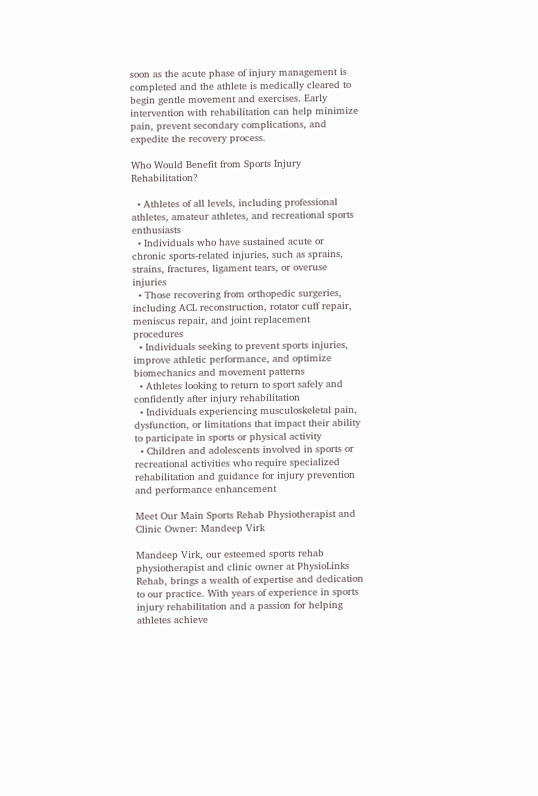soon as the acute phase of injury management is completed and the athlete is medically cleared to begin gentle movement and exercises. Early intervention with rehabilitation can help minimize pain, prevent secondary complications, and expedite the recovery process.

Who Would Benefit from Sports Injury Rehabilitation?

  • Athletes of all levels, including professional athletes, amateur athletes, and recreational sports enthusiasts
  • Individuals who have sustained acute or chronic sports-related injuries, such as sprains, strains, fractures, ligament tears, or overuse injuries
  • Those recovering from orthopedic surgeries, including ACL reconstruction, rotator cuff repair, meniscus repair, and joint replacement procedures
  • Individuals seeking to prevent sports injuries, improve athletic performance, and optimize biomechanics and movement patterns
  • Athletes looking to return to sport safely and confidently after injury rehabilitation
  • Individuals experiencing musculoskeletal pain, dysfunction, or limitations that impact their ability to participate in sports or physical activity
  • Children and adolescents involved in sports or recreational activities who require specialized rehabilitation and guidance for injury prevention and performance enhancement

Meet Our Main Sports Rehab Physiotherapist and Clinic Owner: Mandeep Virk

Mandeep Virk, our esteemed sports rehab physiotherapist and clinic owner at PhysioLinks Rehab, brings a wealth of expertise and dedication to our practice. With years of experience in sports injury rehabilitation and a passion for helping athletes achieve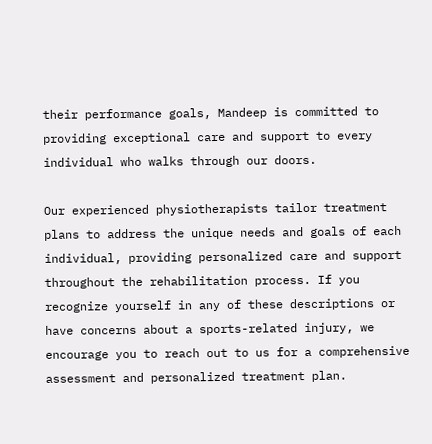their performance goals, Mandeep is committed to providing exceptional care and support to every individual who walks through our doors.

Our experienced physiotherapists tailor treatment plans to address the unique needs and goals of each individual, providing personalized care and support throughout the rehabilitation process. If you recognize yourself in any of these descriptions or have concerns about a sports-related injury, we encourage you to reach out to us for a comprehensive assessment and personalized treatment plan.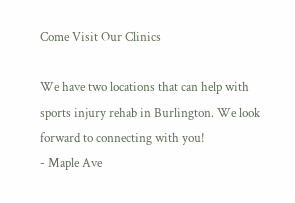Come Visit Our Clinics

We have two locations that can help with sports injury rehab in Burlington. We look forward to connecting with you!
- Maple Ave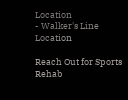Location
- Walker's Line Location

Reach Out for Sports Rehab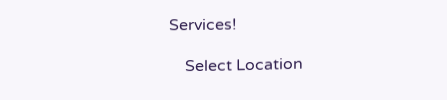Services!

    Select Location